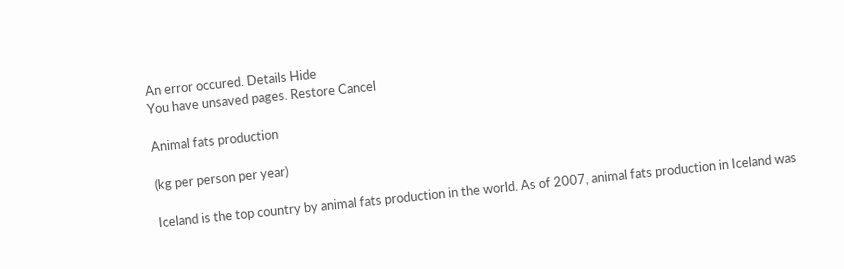An error occured. Details Hide
You have unsaved pages. Restore Cancel

Animal fats production

(kg per person per year)

Iceland is the top country by animal fats production in the world. As of 2007, animal fats production in Iceland was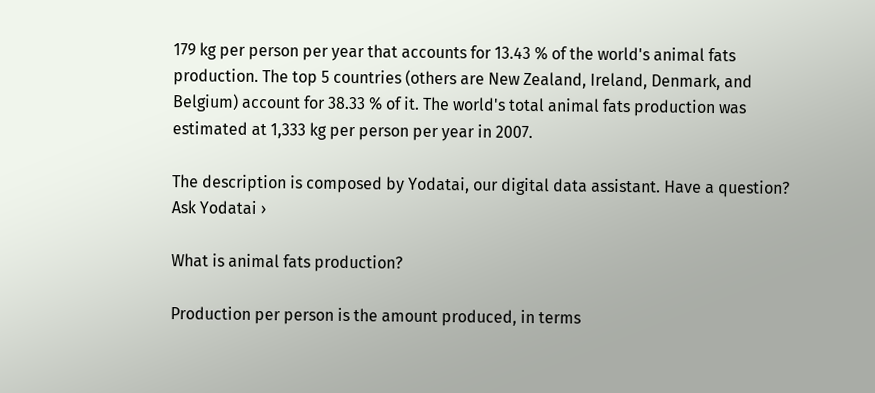179 kg per person per year that accounts for 13.43 % of the world's animal fats production. The top 5 countries (others are New Zealand, Ireland, Denmark, and Belgium) account for 38.33 % of it. The world's total animal fats production was estimated at 1,333 kg per person per year in 2007.

The description is composed by Yodatai, our digital data assistant. Have a question? Ask Yodatai ›

What is animal fats production?

Production per person is the amount produced, in terms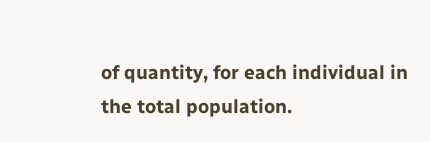of quantity, for each individual in the total population.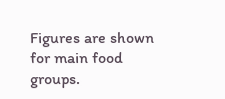Figures are shown for main food groups.